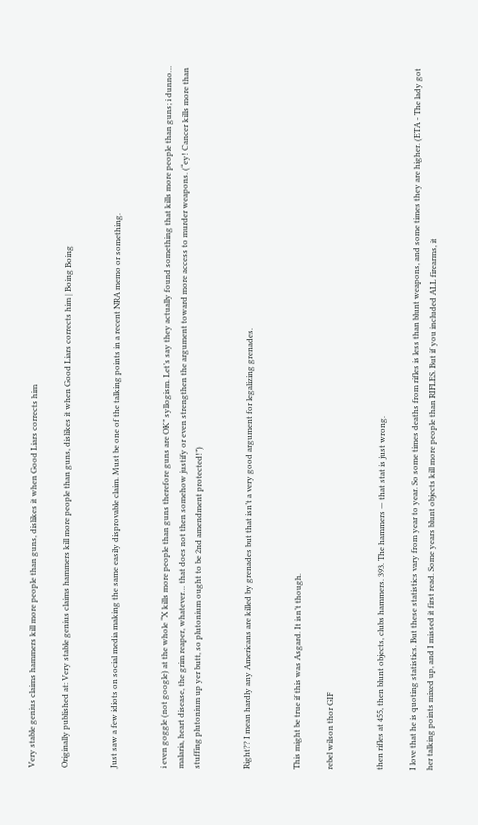Very stable genius claims hammers kill more people than guns, dislikes it when Good Liars corrects him

Originally published at: Very stable genius claims hammers kill more people than guns, dislikes it when Good Liars corrects him | Boing Boing


Just saw a few idiots on social media making the same easily disprovable claim. Must be one of the talking points in a recent NRA memo or something.


i even goggle (not google) at the whole “X kills more people than guns therefore guns are OK” syllogism. Let’s say they actually found something that kills more people than guns; i dunno… malaria, heart disease, the grim reaper, whatever… that does not then somehow justify or even strengthen the argument toward more access to murder weapons. (“ey! Cancer kills more than stuffing plutonium up yer butt, so plutonium ought to be 2nd amendment protected!”)


Right?? I mean hardly any Americans are killed by grenades but that isn’t a very good argument for legalizing grenades.


This might be true if this was Asgard. It isn’t though.

rebel wilson thor GIF


then rifles at 455, then blunt objects, clubs hammers. 393. The hammers — that stat is just wrong.

I love that he is quoting statistics. But these statistics vary from year to year. So some times deaths from rifles is less than blunt weapons, and some times they are higher. (ETA - The lady got her talking points mixed up, and I missed it first read. Some years blunt objects kill more people than RIFLES. But if you included ALL firearms, it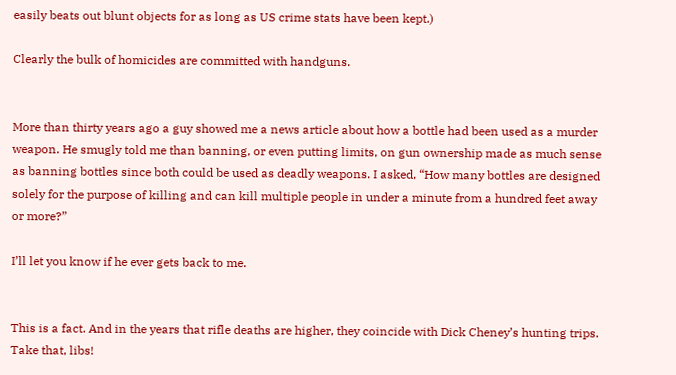easily beats out blunt objects for as long as US crime stats have been kept.)

Clearly the bulk of homicides are committed with handguns.


More than thirty years ago a guy showed me a news article about how a bottle had been used as a murder weapon. He smugly told me than banning, or even putting limits, on gun ownership made as much sense as banning bottles since both could be used as deadly weapons. I asked, “How many bottles are designed solely for the purpose of killing and can kill multiple people in under a minute from a hundred feet away or more?”

I’ll let you know if he ever gets back to me.


This is a fact. And in the years that rifle deaths are higher, they coincide with Dick Cheney’s hunting trips. Take that, libs!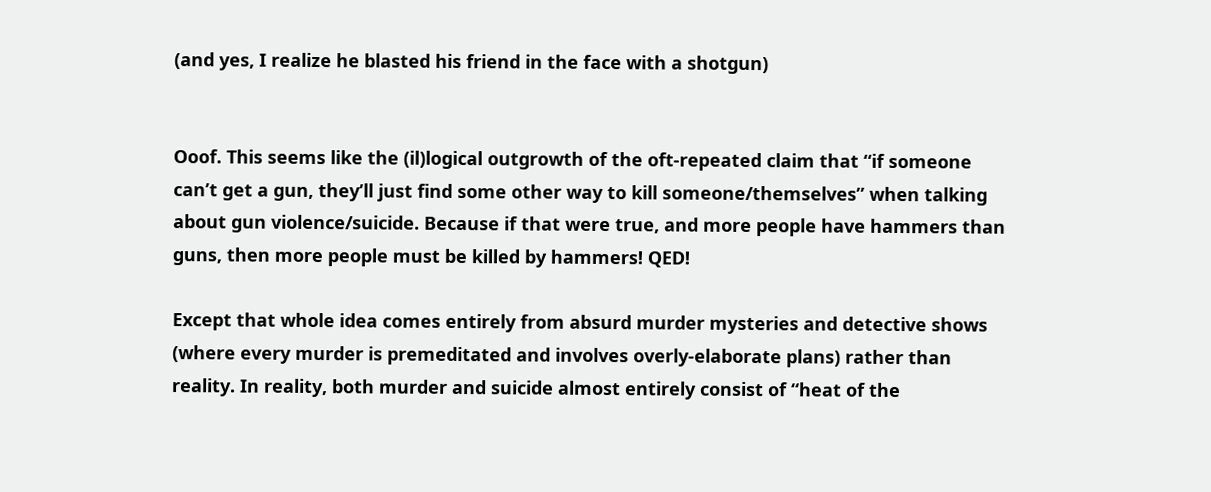(and yes, I realize he blasted his friend in the face with a shotgun)


Ooof. This seems like the (il)logical outgrowth of the oft-repeated claim that “if someone can’t get a gun, they’ll just find some other way to kill someone/themselves” when talking about gun violence/suicide. Because if that were true, and more people have hammers than guns, then more people must be killed by hammers! QED!

Except that whole idea comes entirely from absurd murder mysteries and detective shows (where every murder is premeditated and involves overly-elaborate plans) rather than reality. In reality, both murder and suicide almost entirely consist of “heat of the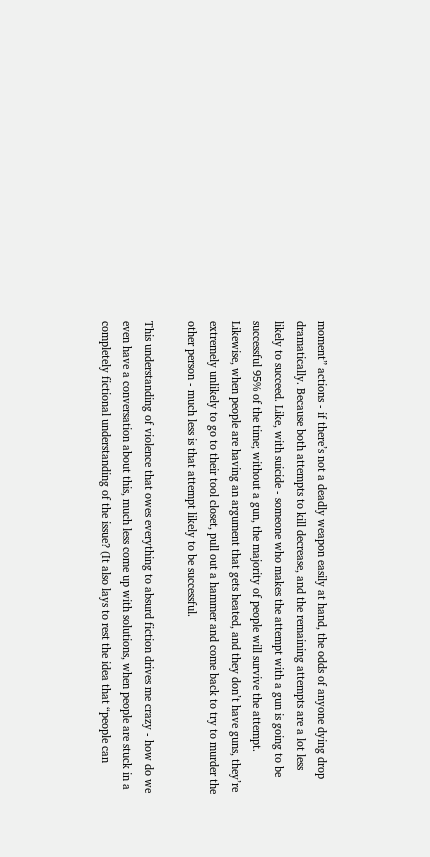moment” actions - if there’s not a deadly weapon easily at hand, the odds of anyone dying drop dramatically. Because both attempts to kill decrease, and the remaining attempts are a lot less likely to succeed. Like, with suicide - someone who makes the attempt with a gun is going to be successful 95% of the time; without a gun, the majority of people will survive the attempt. Likewise, when people are having an argument that gets heated, and they don’t have guns, they’re extremely unlikely to go to their tool closet, pull out a hammer and come back to try to murder the other person - much less is that attempt likely to be successful.

This understanding of violence that owes everything to absurd fiction drives me crazy - how do we even have a conversation about this, much less come up with solutions, when people are stuck in a completely fictional understanding of the issue? (It also lays to rest the idea that “people can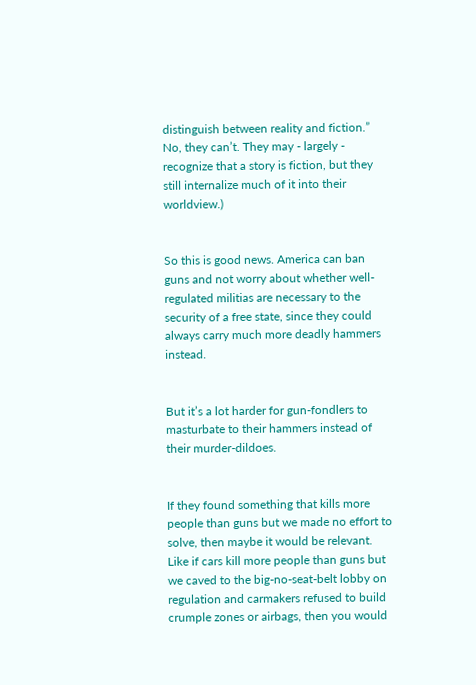distinguish between reality and fiction.” No, they can’t. They may - largely - recognize that a story is fiction, but they still internalize much of it into their worldview.)


So this is good news. America can ban guns and not worry about whether well-regulated militias are necessary to the security of a free state, since they could always carry much more deadly hammers instead.


But it’s a lot harder for gun-fondlers to masturbate to their hammers instead of their murder-dildoes.


If they found something that kills more people than guns but we made no effort to solve, then maybe it would be relevant. Like if cars kill more people than guns but we caved to the big-no-seat-belt lobby on regulation and carmakers refused to build crumple zones or airbags, then you would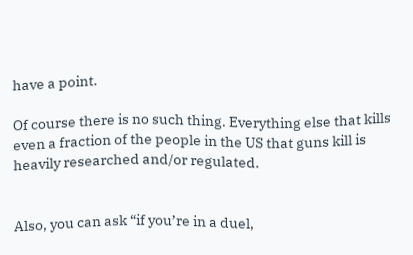have a point.

Of course there is no such thing. Everything else that kills even a fraction of the people in the US that guns kill is heavily researched and/or regulated.


Also, you can ask “if you’re in a duel,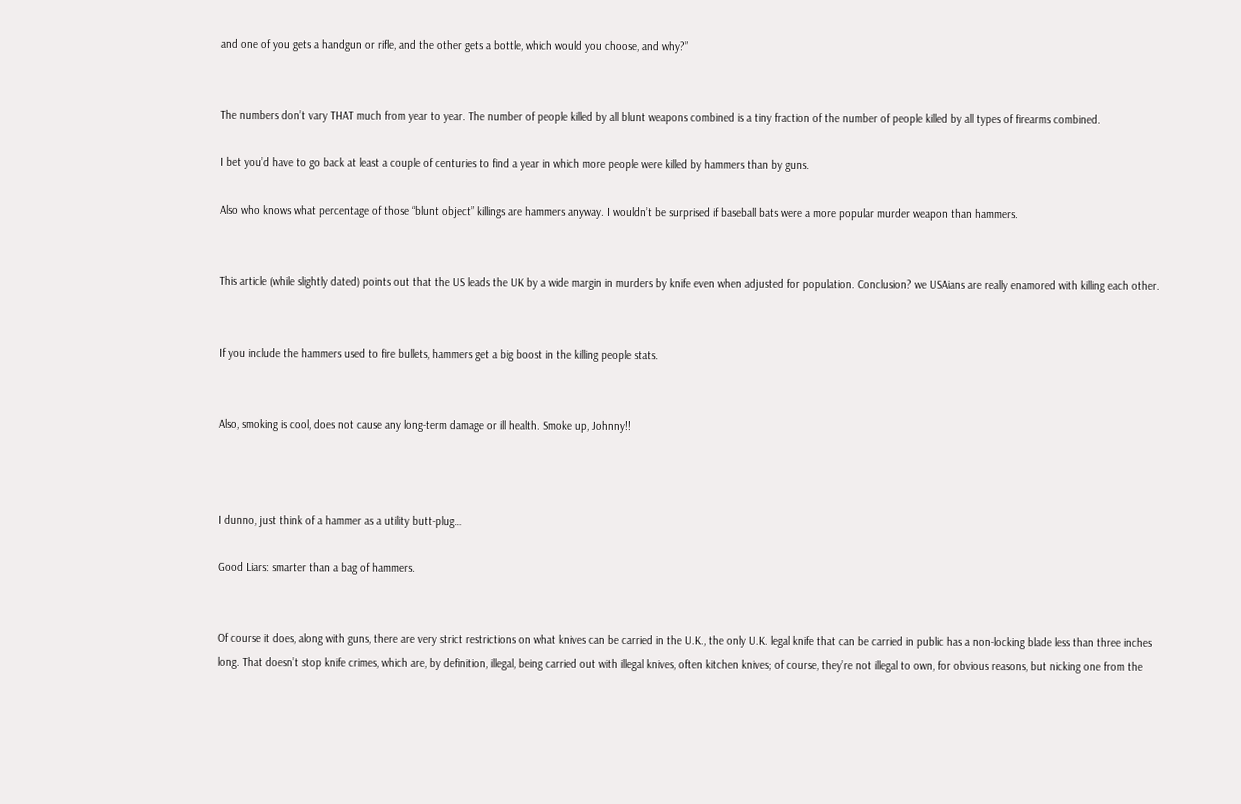and one of you gets a handgun or rifle, and the other gets a bottle, which would you choose, and why?”


The numbers don’t vary THAT much from year to year. The number of people killed by all blunt weapons combined is a tiny fraction of the number of people killed by all types of firearms combined.

I bet you’d have to go back at least a couple of centuries to find a year in which more people were killed by hammers than by guns.

Also who knows what percentage of those “blunt object” killings are hammers anyway. I wouldn’t be surprised if baseball bats were a more popular murder weapon than hammers.


This article (while slightly dated) points out that the US leads the UK by a wide margin in murders by knife even when adjusted for population. Conclusion? we USAians are really enamored with killing each other.


If you include the hammers used to fire bullets, hammers get a big boost in the killing people stats.


Also, smoking is cool, does not cause any long-term damage or ill health. Smoke up, Johnny!!



I dunno, just think of a hammer as a utility butt-plug…

Good Liars: smarter than a bag of hammers.


Of course it does, along with guns, there are very strict restrictions on what knives can be carried in the U.K., the only U.K. legal knife that can be carried in public has a non-locking blade less than three inches long. That doesn’t stop knife crimes, which are, by definition, illegal, being carried out with illegal knives, often kitchen knives; of course, they’re not illegal to own, for obvious reasons, but nicking one from the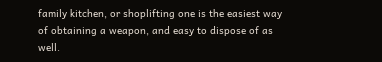family kitchen, or shoplifting one is the easiest way of obtaining a weapon, and easy to dispose of as well.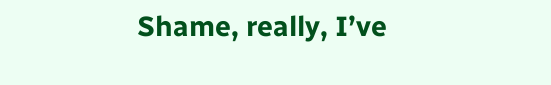Shame, really, I’ve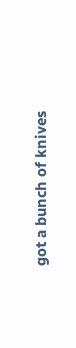got a bunch of knives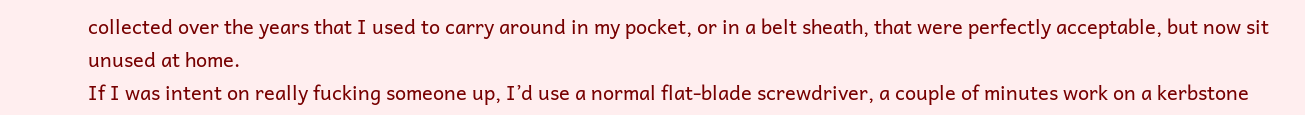collected over the years that I used to carry around in my pocket, or in a belt sheath, that were perfectly acceptable, but now sit unused at home.
If I was intent on really fucking someone up, I’d use a normal flat-blade screwdriver, a couple of minutes work on a kerbstone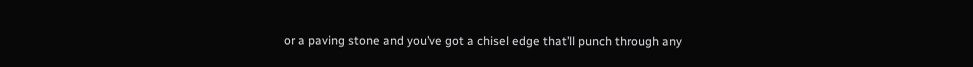or a paving stone and you’ve got a chisel edge that’ll punch through any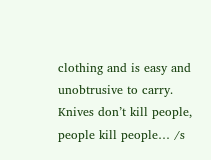clothing and is easy and unobtrusive to carry.
Knives don’t kill people, people kill people… /s